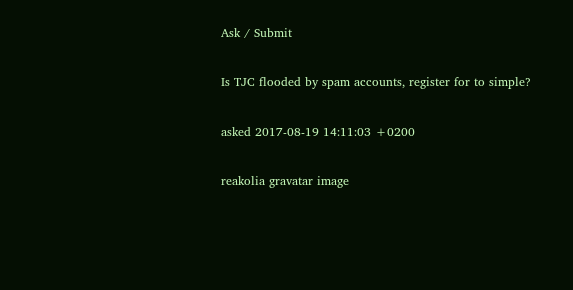Ask / Submit

Is TJC flooded by spam accounts, register for to simple?

asked 2017-08-19 14:11:03 +0200

reakolia gravatar image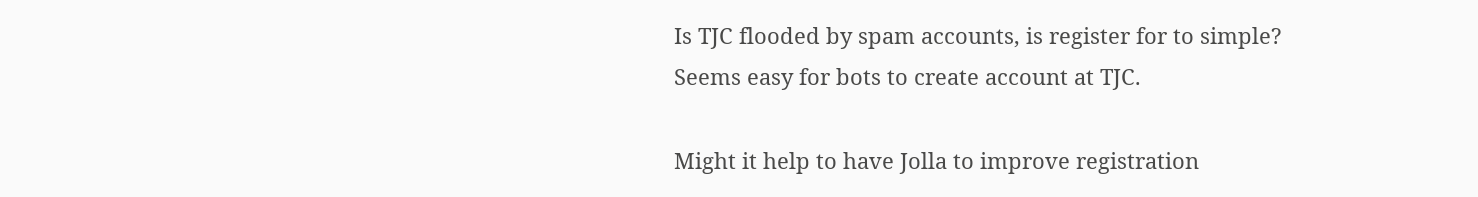Is TJC flooded by spam accounts, is register for to simple? Seems easy for bots to create account at TJC.

Might it help to have Jolla to improve registration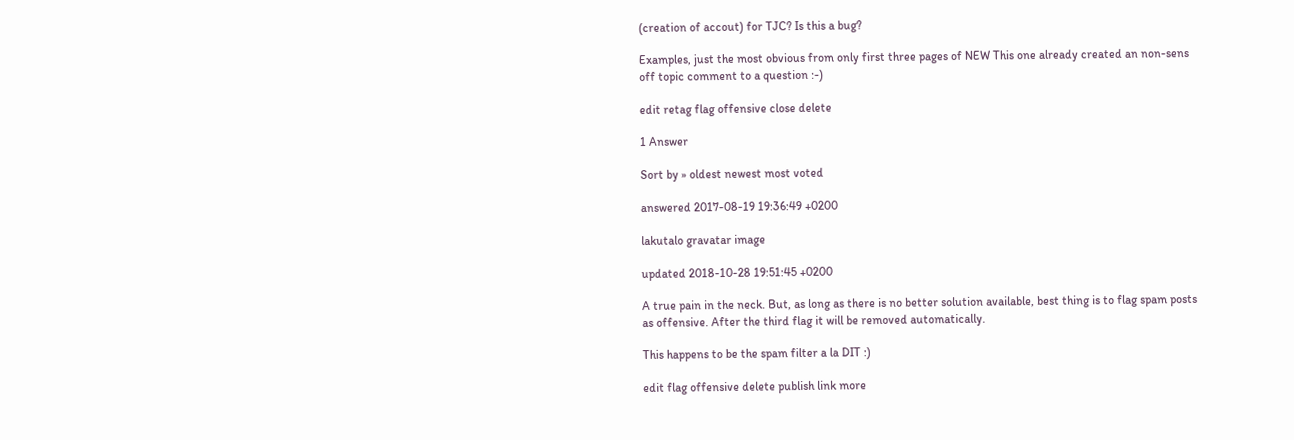(creation of accout) for TJC? Is this a bug?

Examples, just the most obvious from only first three pages of NEW This one already created an non-sens off topic comment to a question :-)

edit retag flag offensive close delete

1 Answer

Sort by » oldest newest most voted

answered 2017-08-19 19:36:49 +0200

lakutalo gravatar image

updated 2018-10-28 19:51:45 +0200

A true pain in the neck. But, as long as there is no better solution available, best thing is to flag spam posts as offensive. After the third flag it will be removed automatically.

This happens to be the spam filter a la DIT :)

edit flag offensive delete publish link more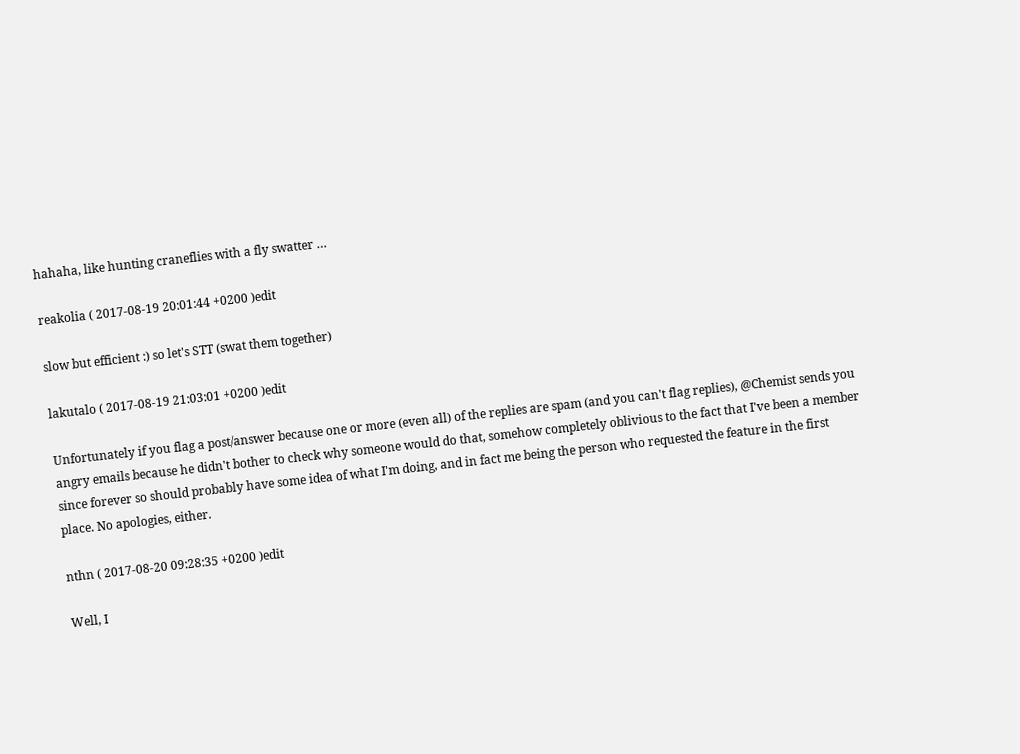hahaha, like hunting craneflies with a fly swatter …

reakolia ( 2017-08-19 20:01:44 +0200 )edit

slow but efficient :) so let's STT (swat them together)

lakutalo ( 2017-08-19 21:03:01 +0200 )edit

Unfortunately if you flag a post/answer because one or more (even all) of the replies are spam (and you can't flag replies), @Chemist sends you angry emails because he didn't bother to check why someone would do that, somehow completely oblivious to the fact that I've been a member since forever so should probably have some idea of what I'm doing, and in fact me being the person who requested the feature in the first place. No apologies, either.

nthn ( 2017-08-20 09:28:35 +0200 )edit

Well, I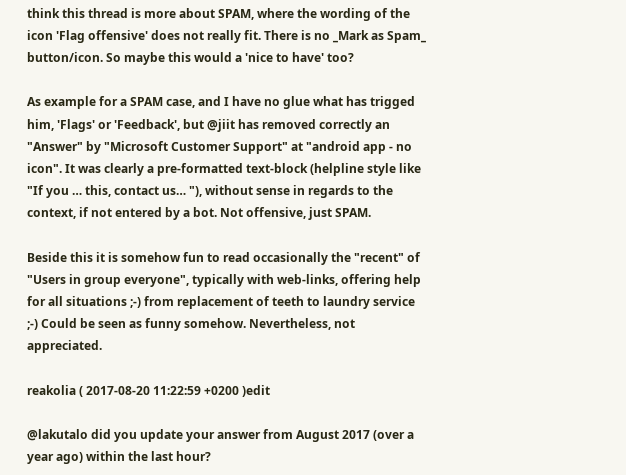think this thread is more about SPAM, where the wording of the icon 'Flag offensive' does not really fit. There is no _Mark as Spam_ button/icon. So maybe this would a 'nice to have' too?

As example for a SPAM case, and I have no glue what has trigged him, 'Flags' or 'Feedback', but @jiit has removed correctly an "Answer" by "Microsoft Customer Support" at "android app - no icon". It was clearly a pre-formatted text-block (helpline style like "If you … this, contact us… "), without sense in regards to the context, if not entered by a bot. Not offensive, just SPAM.

Beside this it is somehow fun to read occasionally the "recent" of "Users in group everyone", typically with web-links, offering help for all situations ;-) from replacement of teeth to laundry service ;-) Could be seen as funny somehow. Nevertheless, not appreciated.

reakolia ( 2017-08-20 11:22:59 +0200 )edit

@lakutalo did you update your answer from August 2017 (over a year ago) within the last hour?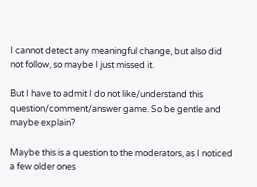I cannot detect any meaningful change, but also did not follow, so maybe I just missed it.

But I have to admit I do not like/understand this question/comment/answer game. So be gentle and maybe explain?

Maybe this is a question to the moderators, as I noticed a few older ones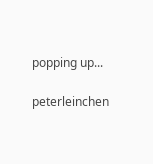popping up...

peterleinchen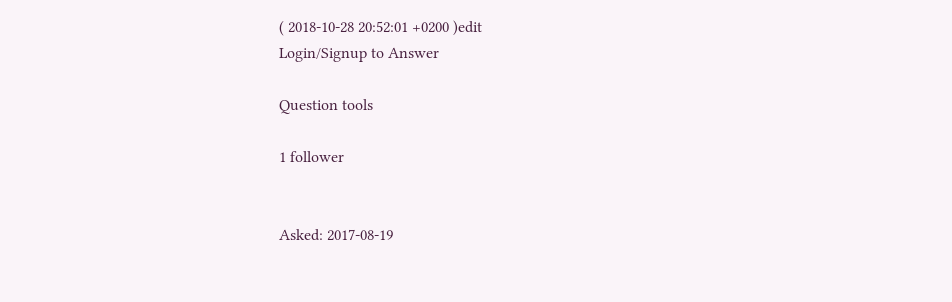( 2018-10-28 20:52:01 +0200 )edit
Login/Signup to Answer

Question tools

1 follower


Asked: 2017-08-19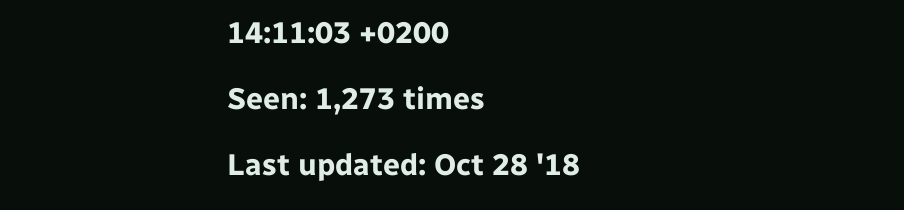14:11:03 +0200

Seen: 1,273 times

Last updated: Oct 28 '18